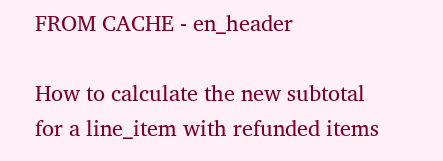FROM CACHE - en_header

How to calculate the new subtotal for a line_item with refunded items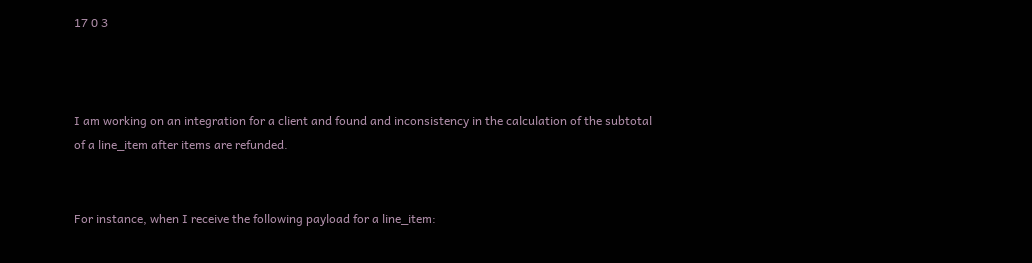17 0 3



I am working on an integration for a client and found and inconsistency in the calculation of the subtotal of a line_item after items are refunded.


For instance, when I receive the following payload for a line_item: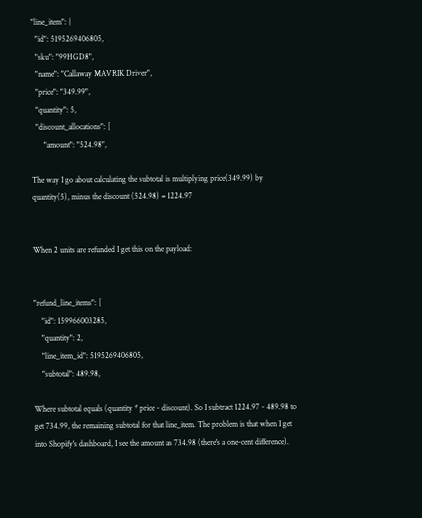"line_item": {
  "id": 5195269406805,
  "sku": "99HGD8",
  "name": "Callaway MAVRIK Driver",
  "price": "349.99",
  "quantity": 5,
  "discount_allocations": [
      "amount": "524.98",

The way I go about calculating the subtotal is multiplying price(349.99) by quantity(5), minus the discount (524.98) = 1224.97


When 2 units are refunded I get this on the payload:


"refund_line_items": [
    "id": 159966003285,
    "quantity": 2,
    "line_item_id": 5195269406805,
    "subtotal": 489.98,

Where subtotal equals (quantity * price - discount). So I subtract 1224.97 - 489.98 to get 734.99, the remaining subtotal for that line_item. The problem is that when I get into Shopify's dashboard, I see the amount as 734.98 (there's a one-cent difference).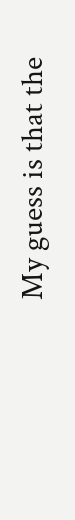My guess is that the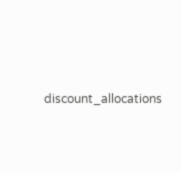discount_allocations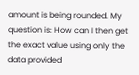amount is being rounded. My question is: How can I then get the exact value using only the data provided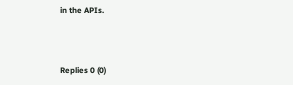in the APIs.



Replies 0 (0)